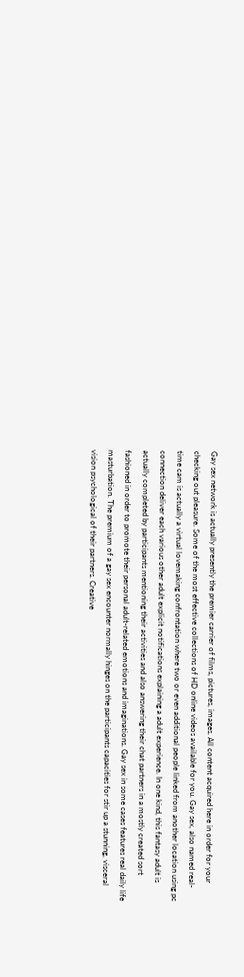Gay sex network is actually presently the premier carrier of films, pictures, images. All content acquired here in order for your checking out pleasure. Some of the most effective collections of HD online videos available for you. Gay sex, also named real-time cam is actually a virtual lovemaking confrontation where two or even additional people linked from another location using pc connection deliver each various other adult explicit notifications explaining a adult experience. In one kind, this fantasy adult is actually completed by participants mentioning their activities and also answering their chat partners in a mostly created sort fashioned in order to promote their personal adult-related emotions and imaginations. Gay sex in some cases features real daily life masturbation. The premium of a gay sex encounter normally hinges on the participants capacities for stir up a stunning, visceral vision psychological of their partners. Creative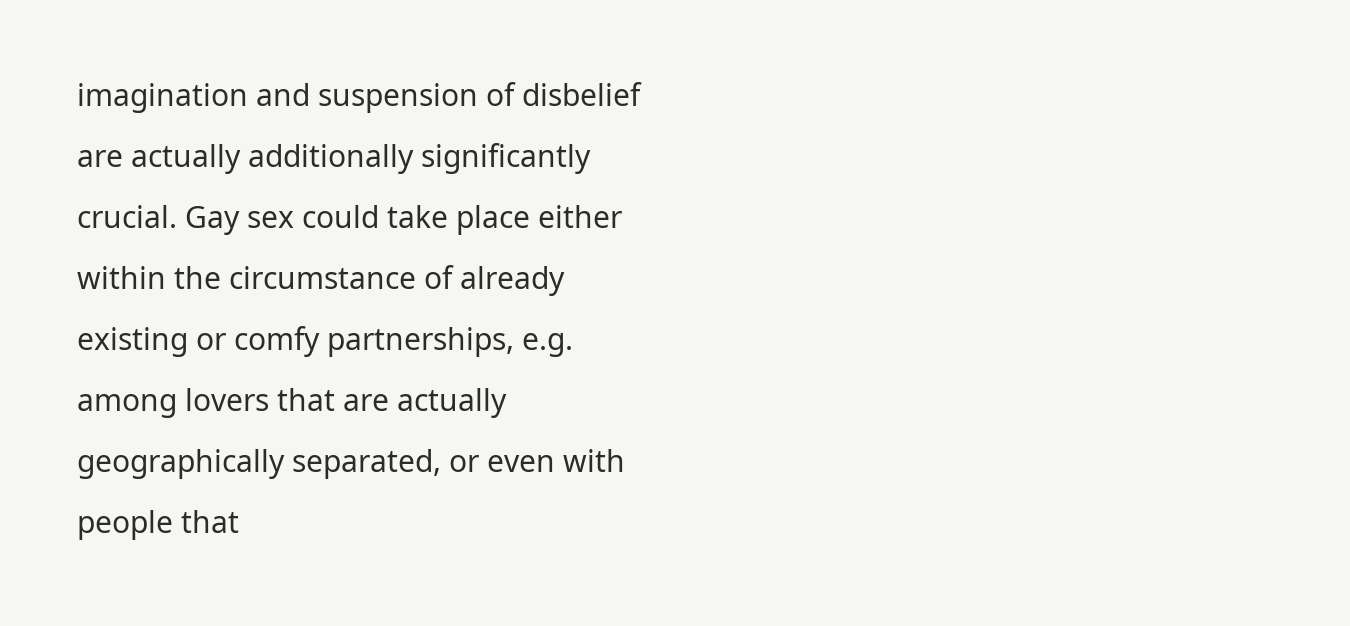imagination and suspension of disbelief are actually additionally significantly crucial. Gay sex could take place either within the circumstance of already existing or comfy partnerships, e.g. among lovers that are actually geographically separated, or even with people that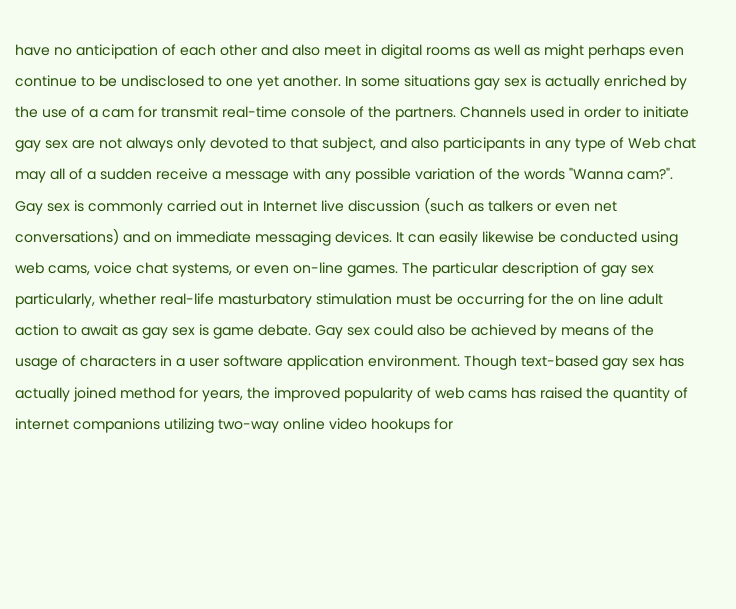have no anticipation of each other and also meet in digital rooms as well as might perhaps even continue to be undisclosed to one yet another. In some situations gay sex is actually enriched by the use of a cam for transmit real-time console of the partners. Channels used in order to initiate gay sex are not always only devoted to that subject, and also participants in any type of Web chat may all of a sudden receive a message with any possible variation of the words "Wanna cam?". Gay sex is commonly carried out in Internet live discussion (such as talkers or even net conversations) and on immediate messaging devices. It can easily likewise be conducted using web cams, voice chat systems, or even on-line games. The particular description of gay sex particularly, whether real-life masturbatory stimulation must be occurring for the on line adult action to await as gay sex is game debate. Gay sex could also be achieved by means of the usage of characters in a user software application environment. Though text-based gay sex has actually joined method for years, the improved popularity of web cams has raised the quantity of internet companions utilizing two-way online video hookups for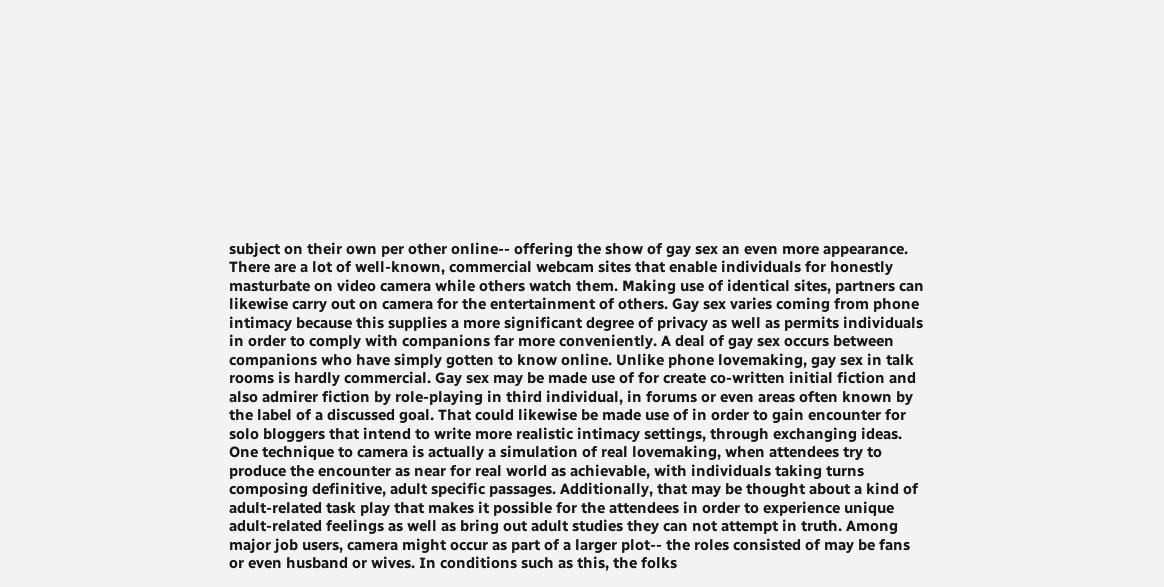subject on their own per other online-- offering the show of gay sex an even more appearance. There are a lot of well-known, commercial webcam sites that enable individuals for honestly masturbate on video camera while others watch them. Making use of identical sites, partners can likewise carry out on camera for the entertainment of others. Gay sex varies coming from phone intimacy because this supplies a more significant degree of privacy as well as permits individuals in order to comply with companions far more conveniently. A deal of gay sex occurs between companions who have simply gotten to know online. Unlike phone lovemaking, gay sex in talk rooms is hardly commercial. Gay sex may be made use of for create co-written initial fiction and also admirer fiction by role-playing in third individual, in forums or even areas often known by the label of a discussed goal. That could likewise be made use of in order to gain encounter for solo bloggers that intend to write more realistic intimacy settings, through exchanging ideas. One technique to camera is actually a simulation of real lovemaking, when attendees try to produce the encounter as near for real world as achievable, with individuals taking turns composing definitive, adult specific passages. Additionally, that may be thought about a kind of adult-related task play that makes it possible for the attendees in order to experience unique adult-related feelings as well as bring out adult studies they can not attempt in truth. Among major job users, camera might occur as part of a larger plot-- the roles consisted of may be fans or even husband or wives. In conditions such as this, the folks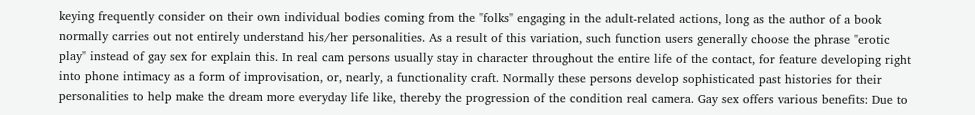keying frequently consider on their own individual bodies coming from the "folks" engaging in the adult-related actions, long as the author of a book normally carries out not entirely understand his/her personalities. As a result of this variation, such function users generally choose the phrase "erotic play" instead of gay sex for explain this. In real cam persons usually stay in character throughout the entire life of the contact, for feature developing right into phone intimacy as a form of improvisation, or, nearly, a functionality craft. Normally these persons develop sophisticated past histories for their personalities to help make the dream more everyday life like, thereby the progression of the condition real camera. Gay sex offers various benefits: Due to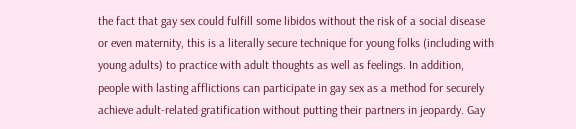the fact that gay sex could fulfill some libidos without the risk of a social disease or even maternity, this is a literally secure technique for young folks (including with young adults) to practice with adult thoughts as well as feelings. In addition, people with lasting afflictions can participate in gay sex as a method for securely achieve adult-related gratification without putting their partners in jeopardy. Gay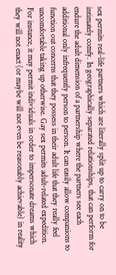sex permits real-life partners which are literally split up to carry on to be intimately comfy. In geographically separated relationships, that can perform for endure the adult dimension of a partnership where the partners see each additional only infrequently person to person. It can easily allow companions to function out concerns that they possess in their adult life that they really feel uncomfortable taking up otherwise. Gay sex permits adult-related expedition. For instance, it may permit individuals in order to impersonate dreams which they will not enact (or maybe will not even be reasonably achievable) in reality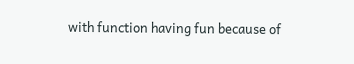with function having fun because of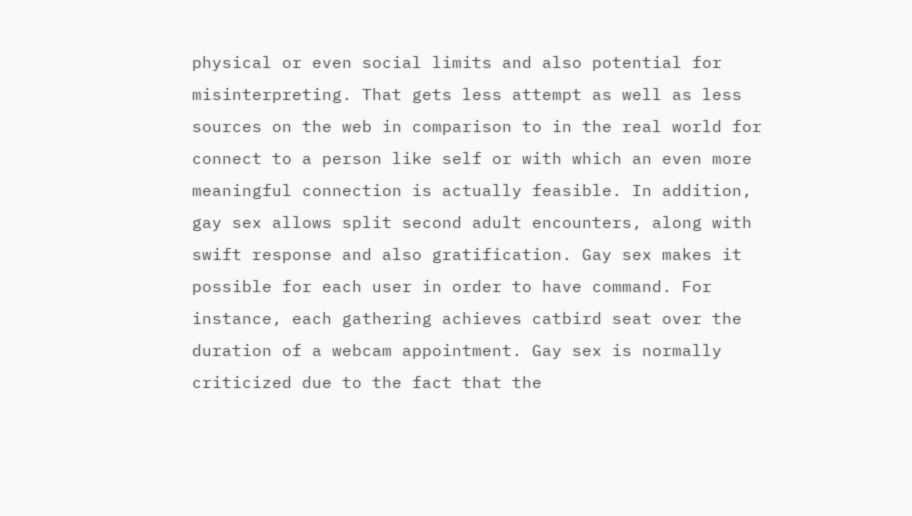physical or even social limits and also potential for misinterpreting. That gets less attempt as well as less sources on the web in comparison to in the real world for connect to a person like self or with which an even more meaningful connection is actually feasible. In addition, gay sex allows split second adult encounters, along with swift response and also gratification. Gay sex makes it possible for each user in order to have command. For instance, each gathering achieves catbird seat over the duration of a webcam appointment. Gay sex is normally criticized due to the fact that the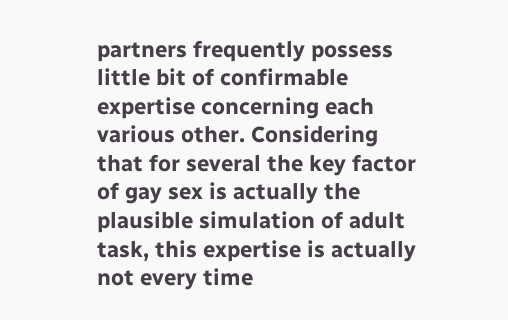partners frequently possess little bit of confirmable expertise concerning each various other. Considering that for several the key factor of gay sex is actually the plausible simulation of adult task, this expertise is actually not every time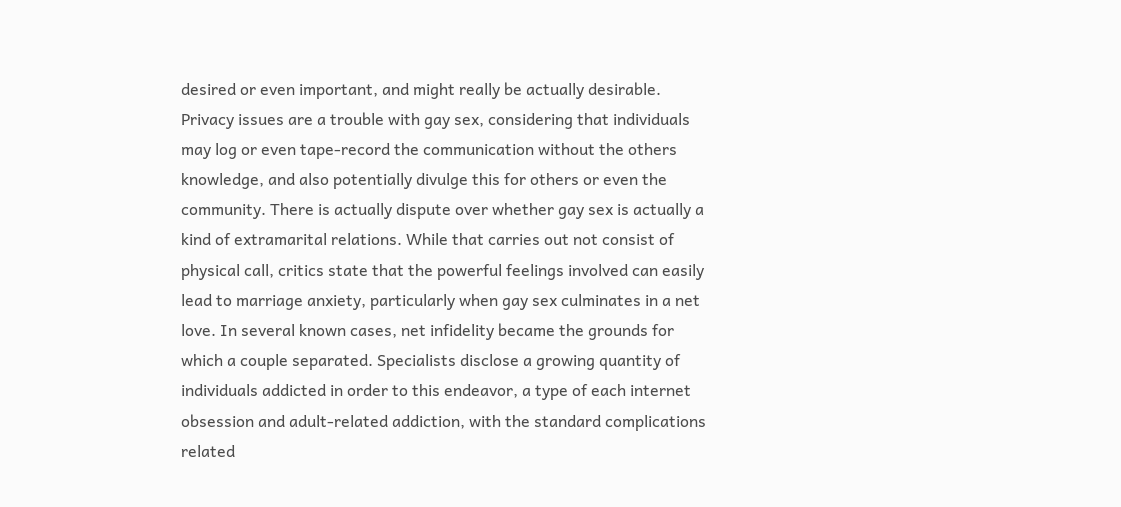desired or even important, and might really be actually desirable. Privacy issues are a trouble with gay sex, considering that individuals may log or even tape-record the communication without the others knowledge, and also potentially divulge this for others or even the community. There is actually dispute over whether gay sex is actually a kind of extramarital relations. While that carries out not consist of physical call, critics state that the powerful feelings involved can easily lead to marriage anxiety, particularly when gay sex culminates in a net love. In several known cases, net infidelity became the grounds for which a couple separated. Specialists disclose a growing quantity of individuals addicted in order to this endeavor, a type of each internet obsession and adult-related addiction, with the standard complications related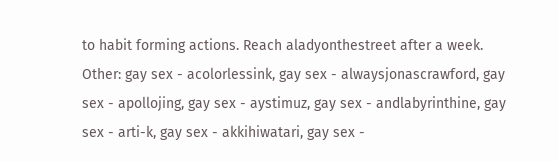to habit forming actions. Reach aladyonthestreet after a week.
Other: gay sex - acolorlessink, gay sex - alwaysjonascrawford, gay sex - apollojing, gay sex - aystimuz, gay sex - andlabyrinthine, gay sex - arti-k, gay sex - akkihiwatari, gay sex -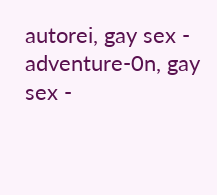autorei, gay sex - adventure-0n, gay sex -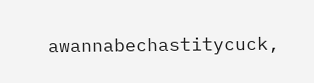awannabechastitycuck,